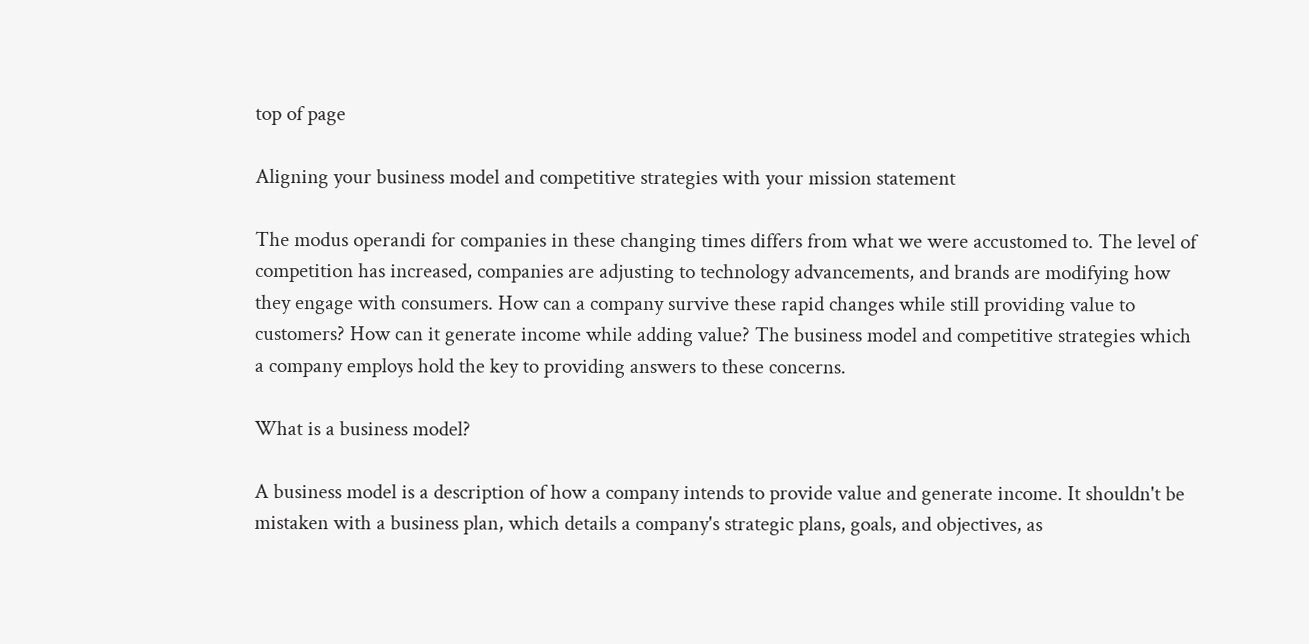top of page

Aligning your business model and competitive strategies with your mission statement

The modus operandi for companies in these changing times differs from what we were accustomed to. The level of competition has increased, companies are adjusting to technology advancements, and brands are modifying how they engage with consumers. How can a company survive these rapid changes while still providing value to customers? How can it generate income while adding value? The business model and competitive strategies which a company employs hold the key to providing answers to these concerns.

What is a business model?

A business model is a description of how a company intends to provide value and generate income. It shouldn't be mistaken with a business plan, which details a company's strategic plans, goals, and objectives, as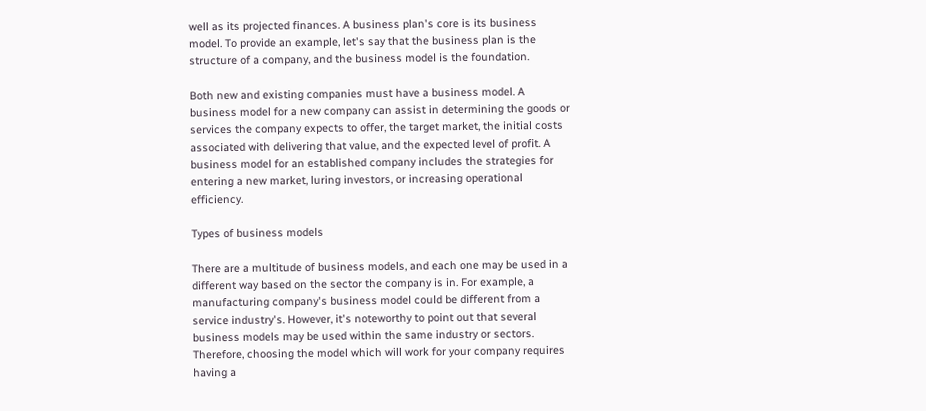well as its projected finances. A business plan's core is its business model. To provide an example, let's say that the business plan is the structure of a company, and the business model is the foundation.

Both new and existing companies must have a business model. A business model for a new company can assist in determining the goods or services the company expects to offer, the target market, the initial costs associated with delivering that value, and the expected level of profit. A business model for an established company includes the strategies for entering a new market, luring investors, or increasing operational efficiency.

Types of business models

There are a multitude of business models, and each one may be used in a different way based on the sector the company is in. For example, a manufacturing company's business model could be different from a service industry's. However, it's noteworthy to point out that several business models may be used within the same industry or sectors. Therefore, choosing the model which will work for your company requires having a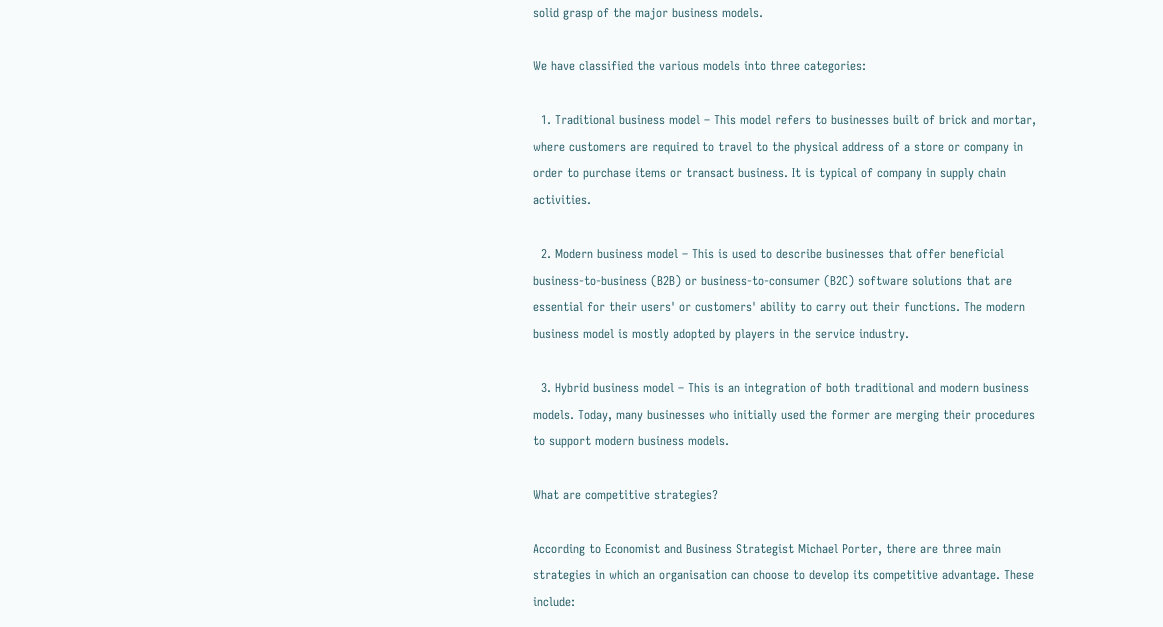solid grasp of the major business models.

We have classified the various models into three categories:

  1. Traditional business model – This model refers to businesses built of brick and mortar, where customers are required to travel to the physical address of a store or company in order to purchase items or transact business. It is typical of company in supply chain activities.

  2. Modern business model – This is used to describe businesses that offer beneficial business-to-business (B2B) or business-to-consumer (B2C) software solutions that are essential for their users' or customers' ability to carry out their functions. The modern business model is mostly adopted by players in the service industry.

  3. Hybrid business model – This is an integration of both traditional and modern business models. Today, many businesses who initially used the former are merging their procedures to support modern business models.

What are competitive strategies?

According to Economist and Business Strategist Michael Porter, there are three main strategies in which an organisation can choose to develop its competitive advantage. These include: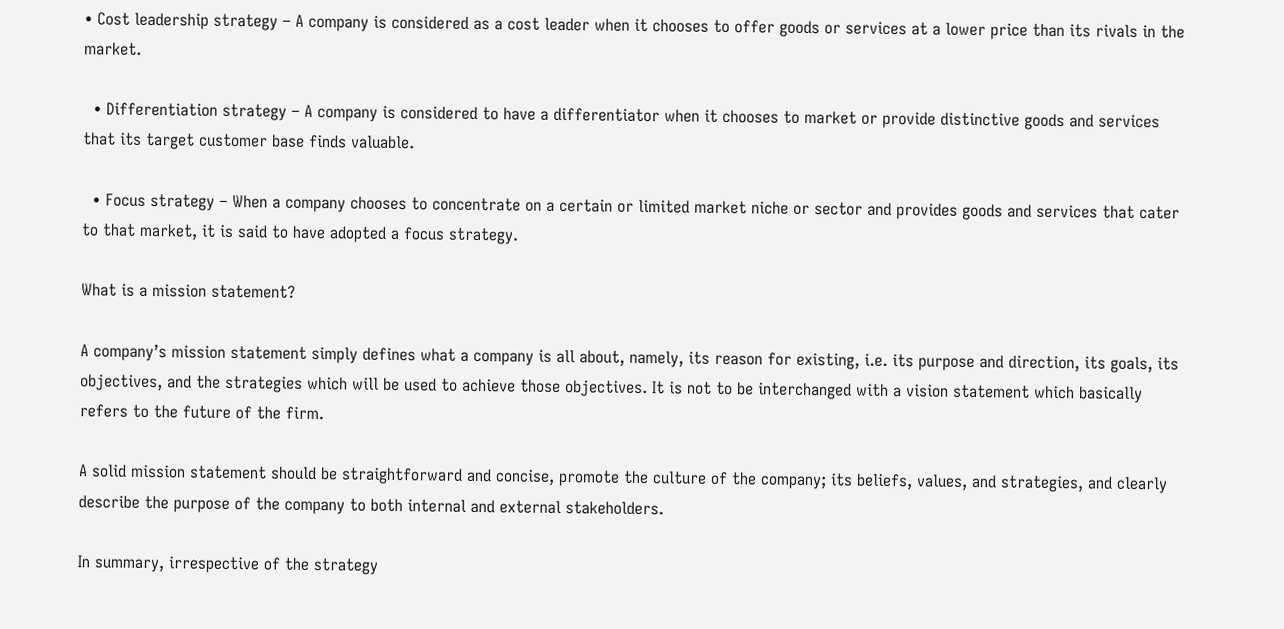• Cost leadership strategy – A company is considered as a cost leader when it chooses to offer goods or services at a lower price than its rivals in the market.

  • Differentiation strategy – A company is considered to have a differentiator when it chooses to market or provide distinctive goods and services that its target customer base finds valuable.

  • Focus strategy – When a company chooses to concentrate on a certain or limited market niche or sector and provides goods and services that cater to that market, it is said to have adopted a focus strategy.

What is a mission statement?

A company’s mission statement simply defines what a company is all about, namely, its reason for existing, i.e. its purpose and direction, its goals, its objectives, and the strategies which will be used to achieve those objectives. It is not to be interchanged with a vision statement which basically refers to the future of the firm.

A solid mission statement should be straightforward and concise, promote the culture of the company; its beliefs, values, and strategies, and clearly describe the purpose of the company to both internal and external stakeholders.

In summary, irrespective of the strategy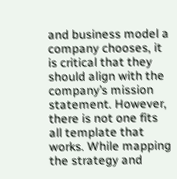and business model a company chooses, it is critical that they should align with the company’s mission statement. However, there is not one fits all template that works. While mapping the strategy and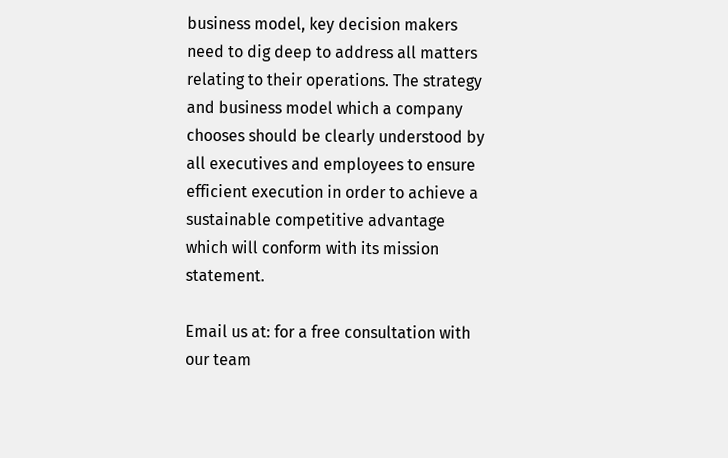business model, key decision makers need to dig deep to address all matters relating to their operations. The strategy and business model which a company chooses should be clearly understood by all executives and employees to ensure efficient execution in order to achieve a sustainable competitive advantage which will conform with its mission statement.

Email us at: for a free consultation with our team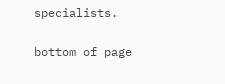specialists.


bottom of page